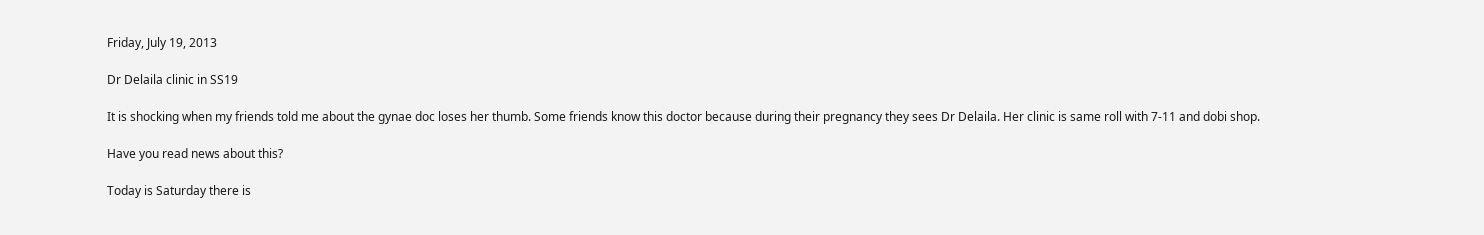Friday, July 19, 2013

Dr Delaila clinic in SS19

It is shocking when my friends told me about the gynae doc loses her thumb. Some friends know this doctor because during their pregnancy they sees Dr Delaila. Her clinic is same roll with 7-11 and dobi shop.

Have you read news about this?

Today is Saturday there is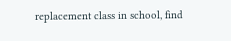replacement class in school, find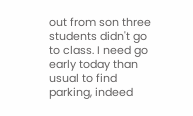out from son three students didn't go to class. I need go early today than usual to find parking, indeed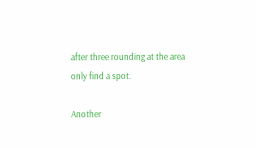after three rounding at the area only find a spot.

Another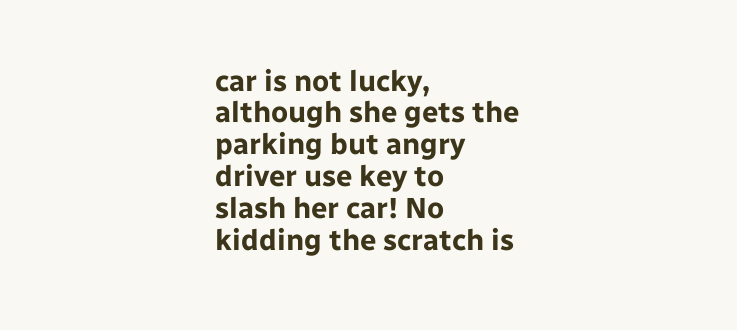car is not lucky, although she gets the parking but angry driver use key to slash her car! No kidding the scratch is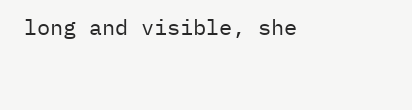long and visible, she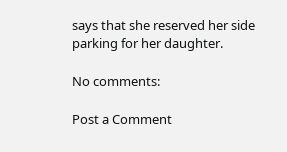says that she reserved her side parking for her daughter.

No comments:

Post a Comment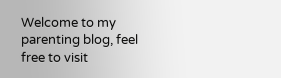Welcome to my parenting blog, feel free to visit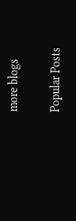more blogs

Popular Posts